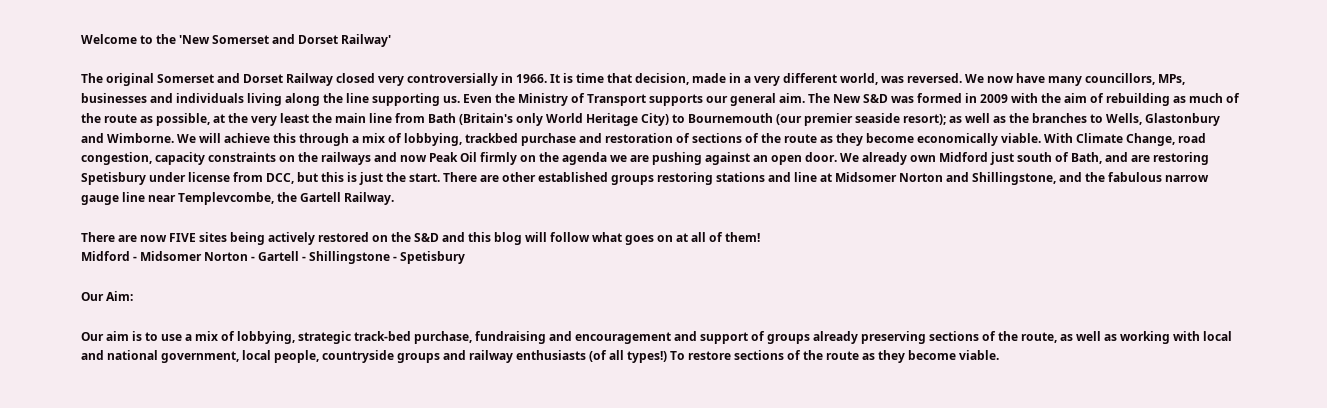Welcome to the 'New Somerset and Dorset Railway'

The original Somerset and Dorset Railway closed very controversially in 1966. It is time that decision, made in a very different world, was reversed. We now have many councillors, MPs, businesses and individuals living along the line supporting us. Even the Ministry of Transport supports our general aim. The New S&D was formed in 2009 with the aim of rebuilding as much of the route as possible, at the very least the main line from Bath (Britain's only World Heritage City) to Bournemouth (our premier seaside resort); as well as the branches to Wells, Glastonbury and Wimborne. We will achieve this through a mix of lobbying, trackbed purchase and restoration of sections of the route as they become economically viable. With Climate Change, road congestion, capacity constraints on the railways and now Peak Oil firmly on the agenda we are pushing against an open door. We already own Midford just south of Bath, and are restoring Spetisbury under license from DCC, but this is just the start. There are other established groups restoring stations and line at Midsomer Norton and Shillingstone, and the fabulous narrow gauge line near Templevcombe, the Gartell Railway.

There are now FIVE sites being actively restored on the S&D and this blog will follow what goes on at all of them!
Midford - Midsomer Norton - Gartell - Shillingstone - Spetisbury

Our Aim:

Our aim is to use a mix of lobbying, strategic track-bed purchase, fundraising and encouragement and support of groups already preserving sections of the route, as well as working with local and national government, local people, countryside groups and railway enthusiasts (of all types!) To restore sections of the route as they become viable.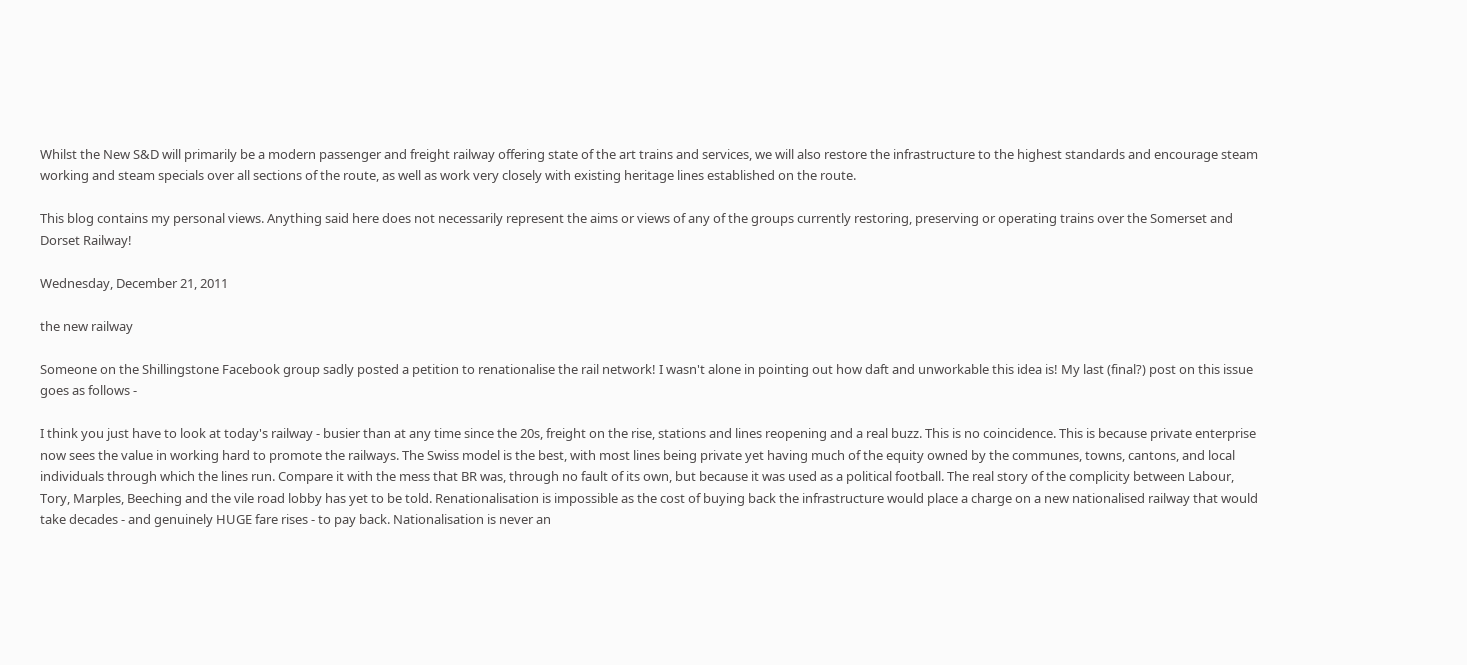Whilst the New S&D will primarily be a modern passenger and freight railway offering state of the art trains and services, we will also restore the infrastructure to the highest standards and encourage steam working and steam specials over all sections of the route, as well as work very closely with existing heritage lines established on the route.

This blog contains my personal views. Anything said here does not necessarily represent the aims or views of any of the groups currently restoring, preserving or operating trains over the Somerset and Dorset Railway!

Wednesday, December 21, 2011

the new railway

Someone on the Shillingstone Facebook group sadly posted a petition to renationalise the rail network! I wasn't alone in pointing out how daft and unworkable this idea is! My last (final?) post on this issue goes as follows -

I think you just have to look at today's railway - busier than at any time since the 20s, freight on the rise, stations and lines reopening and a real buzz. This is no coincidence. This is because private enterprise now sees the value in working hard to promote the railways. The Swiss model is the best, with most lines being private yet having much of the equity owned by the communes, towns, cantons, and local individuals through which the lines run. Compare it with the mess that BR was, through no fault of its own, but because it was used as a political football. The real story of the complicity between Labour, Tory, Marples, Beeching and the vile road lobby has yet to be told. Renationalisation is impossible as the cost of buying back the infrastructure would place a charge on a new nationalised railway that would take decades - and genuinely HUGE fare rises - to pay back. Nationalisation is never an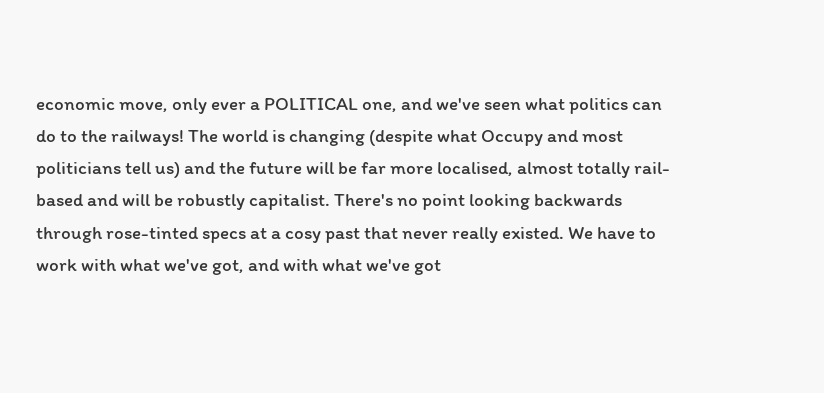economic move, only ever a POLITICAL one, and we've seen what politics can do to the railways! The world is changing (despite what Occupy and most politicians tell us) and the future will be far more localised, almost totally rail-based and will be robustly capitalist. There's no point looking backwards through rose-tinted specs at a cosy past that never really existed. We have to work with what we've got, and with what we've got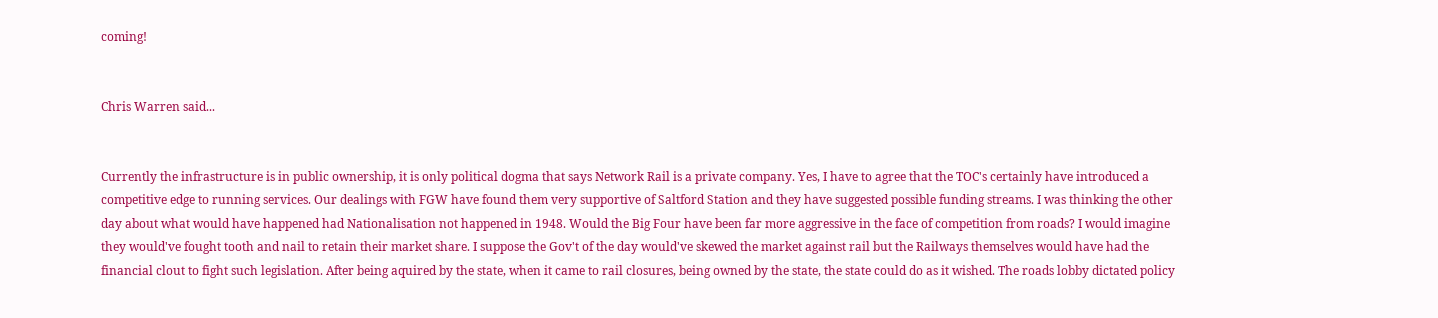coming!


Chris Warren said...


Currently the infrastructure is in public ownership, it is only political dogma that says Network Rail is a private company. Yes, I have to agree that the TOC's certainly have introduced a competitive edge to running services. Our dealings with FGW have found them very supportive of Saltford Station and they have suggested possible funding streams. I was thinking the other day about what would have happened had Nationalisation not happened in 1948. Would the Big Four have been far more aggressive in the face of competition from roads? I would imagine they would've fought tooth and nail to retain their market share. I suppose the Gov't of the day would've skewed the market against rail but the Railways themselves would have had the financial clout to fight such legislation. After being aquired by the state, when it came to rail closures, being owned by the state, the state could do as it wished. The roads lobby dictated policy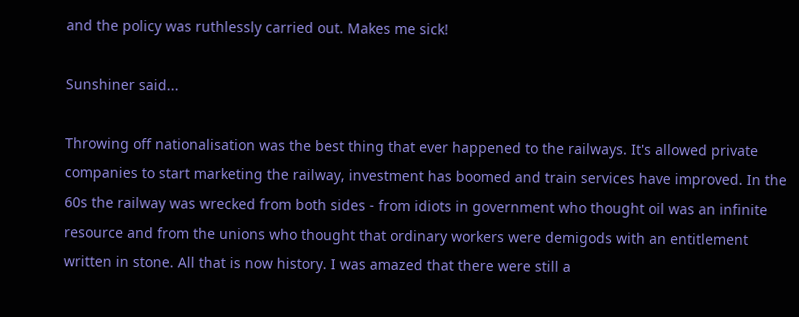and the policy was ruthlessly carried out. Makes me sick!

Sunshiner said...

Throwing off nationalisation was the best thing that ever happened to the railways. It's allowed private companies to start marketing the railway, investment has boomed and train services have improved. In the 60s the railway was wrecked from both sides - from idiots in government who thought oil was an infinite resource and from the unions who thought that ordinary workers were demigods with an entitlement written in stone. All that is now history. I was amazed that there were still a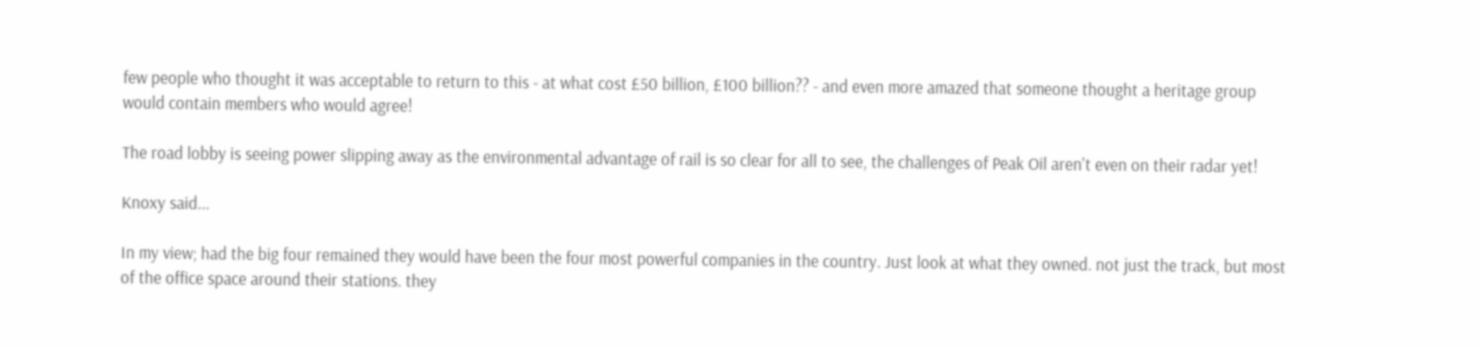few people who thought it was acceptable to return to this - at what cost £50 billion, £100 billion?? - and even more amazed that someone thought a heritage group would contain members who would agree!

The road lobby is seeing power slipping away as the environmental advantage of rail is so clear for all to see, the challenges of Peak Oil aren't even on their radar yet!

Knoxy said...

In my view; had the big four remained they would have been the four most powerful companies in the country. Just look at what they owned. not just the track, but most of the office space around their stations. they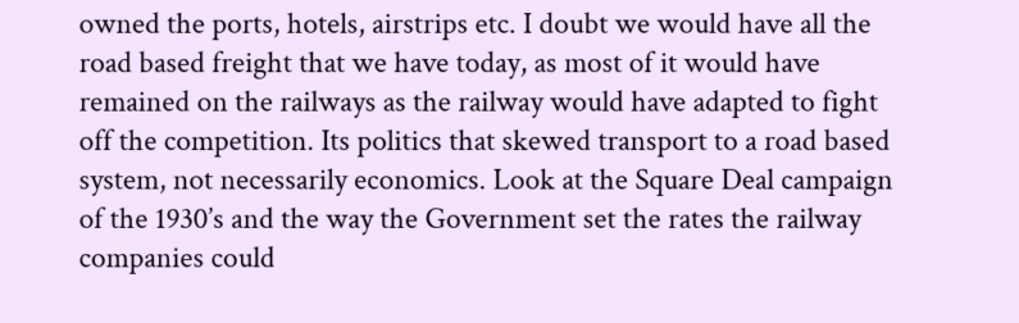owned the ports, hotels, airstrips etc. I doubt we would have all the road based freight that we have today, as most of it would have remained on the railways as the railway would have adapted to fight off the competition. Its politics that skewed transport to a road based system, not necessarily economics. Look at the Square Deal campaign of the 1930’s and the way the Government set the rates the railway companies could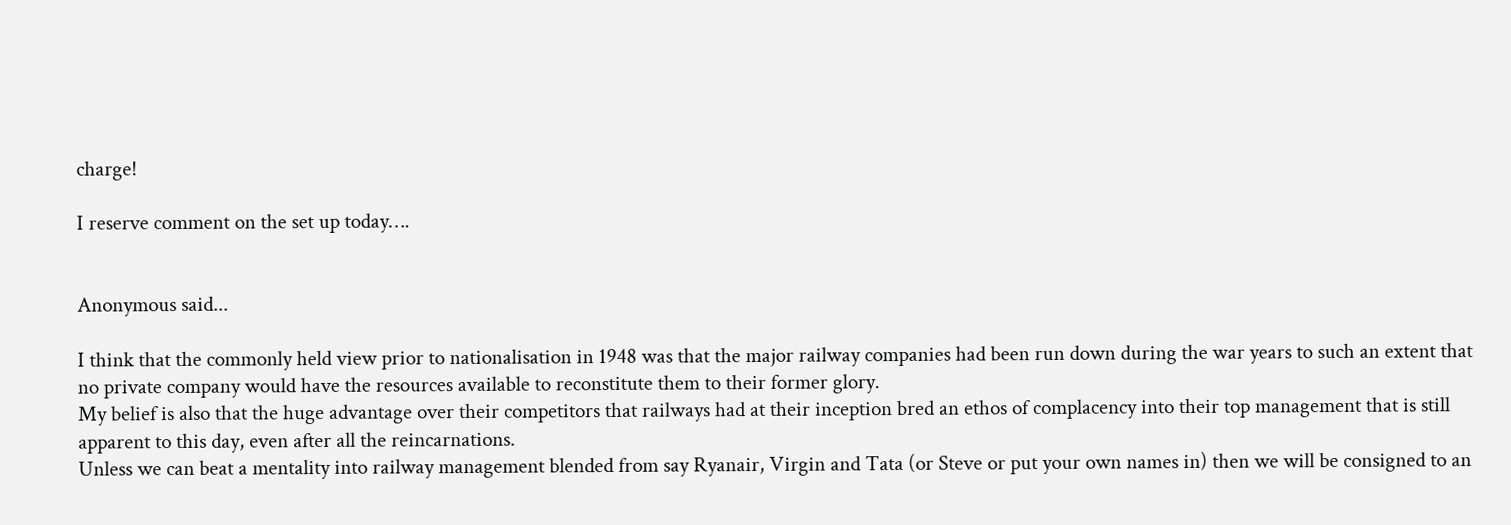charge!

I reserve comment on the set up today….


Anonymous said...

I think that the commonly held view prior to nationalisation in 1948 was that the major railway companies had been run down during the war years to such an extent that no private company would have the resources available to reconstitute them to their former glory.
My belief is also that the huge advantage over their competitors that railways had at their inception bred an ethos of complacency into their top management that is still apparent to this day, even after all the reincarnations.
Unless we can beat a mentality into railway management blended from say Ryanair, Virgin and Tata (or Steve or put your own names in) then we will be consigned to an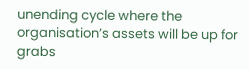unending cycle where the organisation’s assets will be up for grabs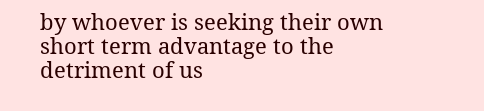by whoever is seeking their own short term advantage to the detriment of us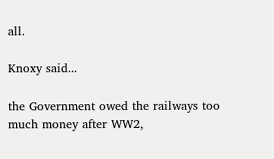all.

Knoxy said...

the Government owed the railways too much money after WW2,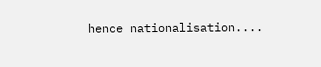hence nationalisation....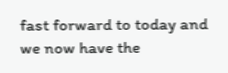fast forward to today and we now have the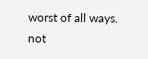worst of all ways. not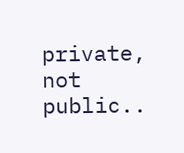private, not public..